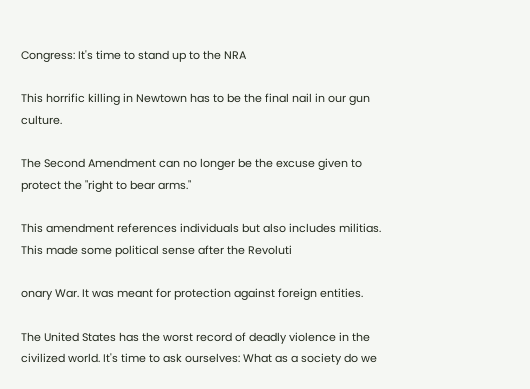Congress: It's time to stand up to the NRA

This horrific killing in Newtown has to be the final nail in our gun culture.

The Second Amendment can no longer be the excuse given to protect the "right to bear arms."

This amendment references individuals but also includes militias. This made some political sense after the Revoluti

onary War. It was meant for protection against foreign entities.

The United States has the worst record of deadly violence in the civilized world. It's time to ask ourselves: What as a society do we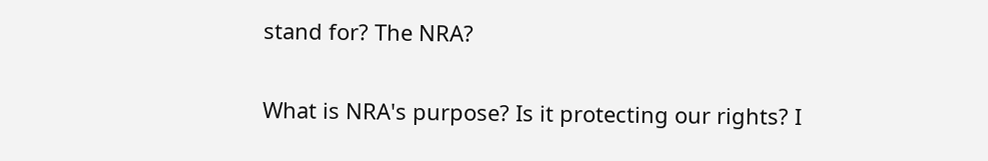stand for? The NRA?

What is NRA's purpose? Is it protecting our rights? I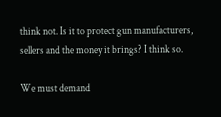think not. Is it to protect gun manufacturers, sellers and the money it brings? I think so.

We must demand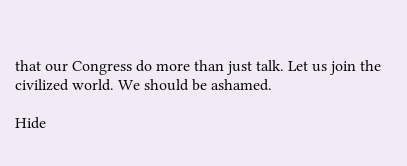that our Congress do more than just talk. Let us join the civilized world. We should be ashamed.

Hide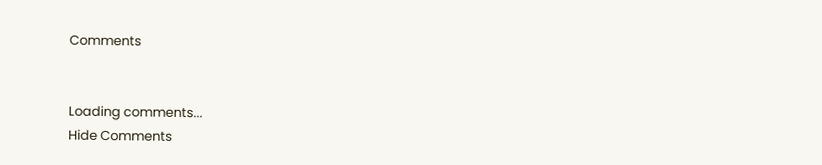Comments


Loading comments...
Hide Comments